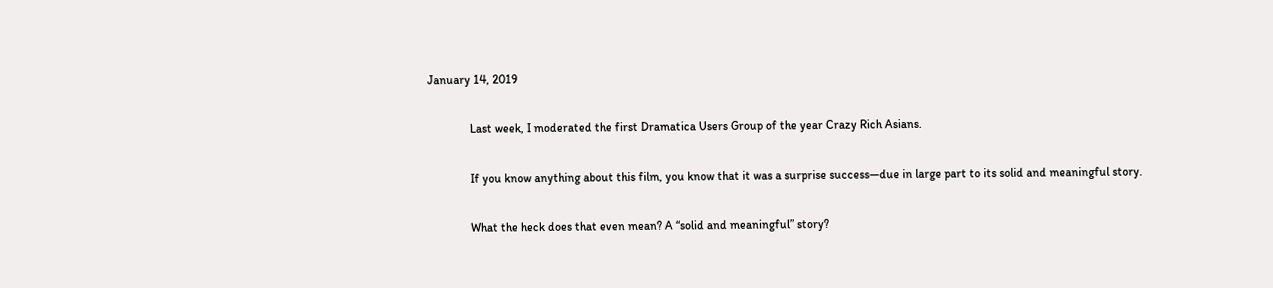January 14, 2019

              Last week, I moderated the first Dramatica Users Group of the year Crazy Rich Asians.

              If you know anything about this film, you know that it was a surprise success—due in large part to its solid and meaningful story.

              What the heck does that even mean? A “solid and meaningful” story?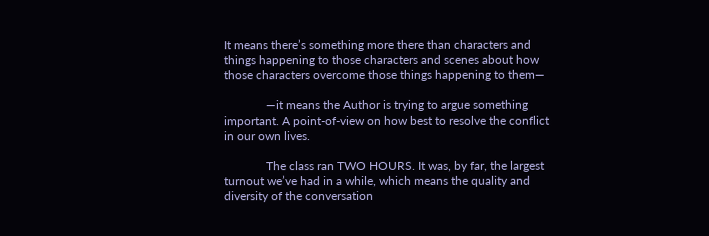It means there’s something more there than characters and things happening to those characters and scenes about how those characters overcome those things happening to them—

              —it means the Author is trying to argue something important. A point-of-view on how best to resolve the conflict in our own lives.

              The class ran TWO HOURS. It was, by far, the largest turnout we’ve had in a while, which means the quality and diversity of the conversation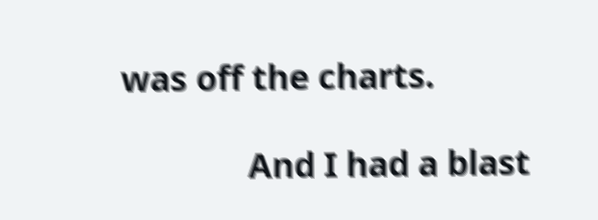was off the charts.

              And I had a blast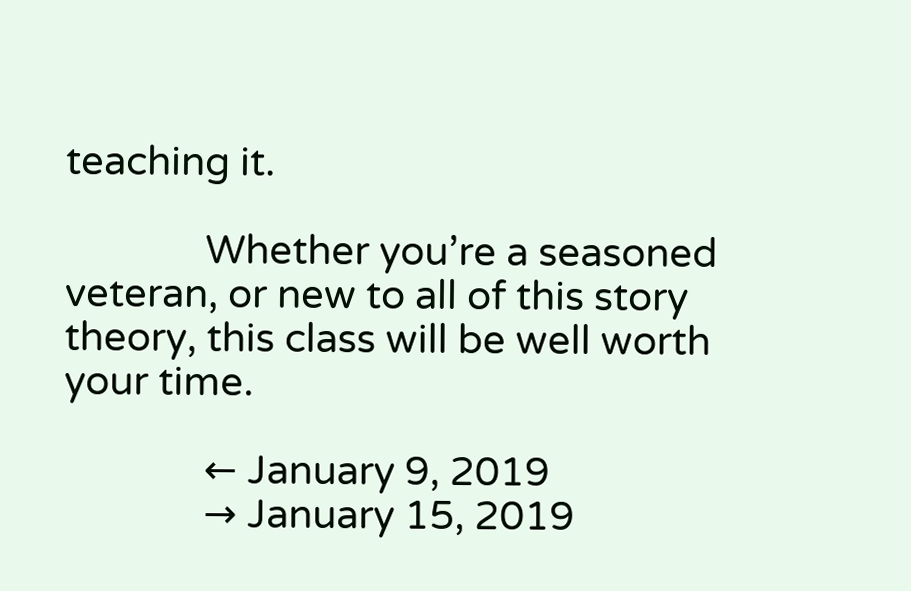teaching it.

              Whether you’re a seasoned veteran, or new to all of this story theory, this class will be well worth your time.

              ← January 9, 2019
              → January 15, 2019